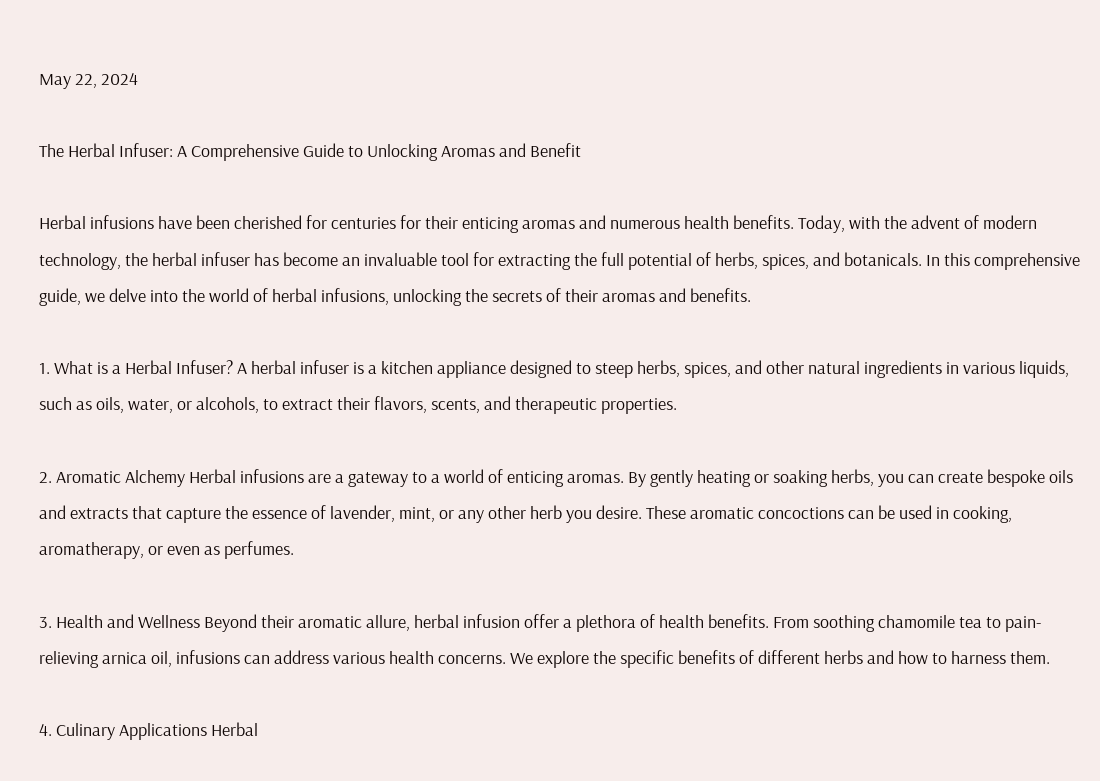May 22, 2024

The Herbal Infuser: A Comprehensive Guide to Unlocking Aromas and Benefit

Herbal infusions have been cherished for centuries for their enticing aromas and numerous health benefits. Today, with the advent of modern technology, the herbal infuser has become an invaluable tool for extracting the full potential of herbs, spices, and botanicals. In this comprehensive guide, we delve into the world of herbal infusions, unlocking the secrets of their aromas and benefits.

1. What is a Herbal Infuser? A herbal infuser is a kitchen appliance designed to steep herbs, spices, and other natural ingredients in various liquids, such as oils, water, or alcohols, to extract their flavors, scents, and therapeutic properties.

2. Aromatic Alchemy Herbal infusions are a gateway to a world of enticing aromas. By gently heating or soaking herbs, you can create bespoke oils and extracts that capture the essence of lavender, mint, or any other herb you desire. These aromatic concoctions can be used in cooking, aromatherapy, or even as perfumes.

3. Health and Wellness Beyond their aromatic allure, herbal infusion offer a plethora of health benefits. From soothing chamomile tea to pain-relieving arnica oil, infusions can address various health concerns. We explore the specific benefits of different herbs and how to harness them.

4. Culinary Applications Herbal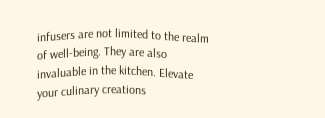infusers are not limited to the realm of well-being. They are also invaluable in the kitchen. Elevate your culinary creations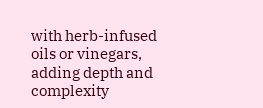with herb-infused oils or vinegars, adding depth and complexity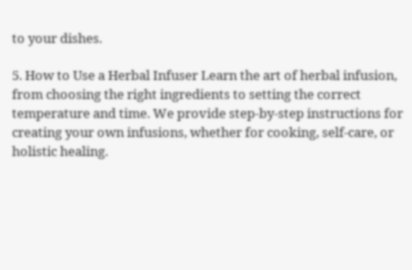to your dishes.

5. How to Use a Herbal Infuser Learn the art of herbal infusion, from choosing the right ingredients to setting the correct temperature and time. We provide step-by-step instructions for creating your own infusions, whether for cooking, self-care, or holistic healing.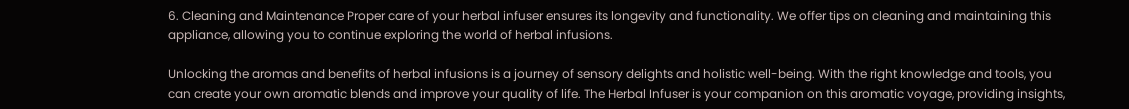6. Cleaning and Maintenance Proper care of your herbal infuser ensures its longevity and functionality. We offer tips on cleaning and maintaining this appliance, allowing you to continue exploring the world of herbal infusions.

Unlocking the aromas and benefits of herbal infusions is a journey of sensory delights and holistic well-being. With the right knowledge and tools, you can create your own aromatic blends and improve your quality of life. The Herbal Infuser is your companion on this aromatic voyage, providing insights,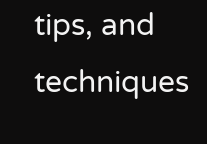tips, and techniques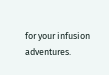for your infusion adventures.